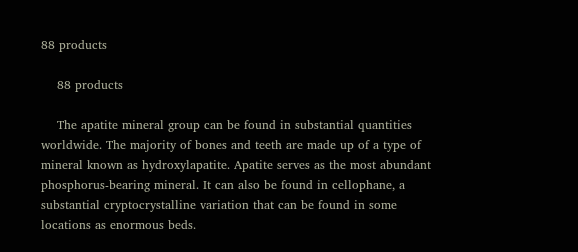88 products

    88 products

    The apatite mineral group can be found in substantial quantities worldwide. The majority of bones and teeth are made up of a type of mineral known as hydroxylapatite. Apatite serves as the most abundant phosphorus-bearing mineral. It can also be found in cellophane, a substantial cryptocrystalline variation that can be found in some locations as enormous beds.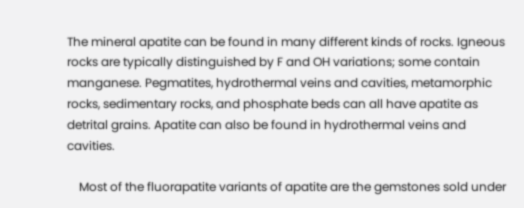The mineral apatite can be found in many different kinds of rocks. Igneous rocks are typically distinguished by F and OH variations; some contain manganese. Pegmatites, hydrothermal veins and cavities, metamorphic rocks, sedimentary rocks, and phosphate beds can all have apatite as detrital grains. Apatite can also be found in hydrothermal veins and cavities.

    Most of the fluorapatite variants of apatite are the gemstones sold under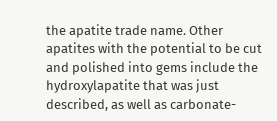the apatite trade name. Other apatites with the potential to be cut and polished into gems include the hydroxylapatite that was just described, as well as carbonate-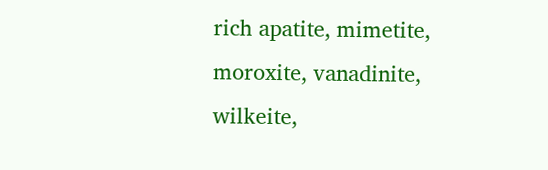rich apatite, mimetite, moroxite, vanadinite, wilkeite,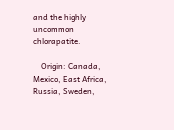and the highly uncommon chlorapatite.

    Origin: Canada, Mexico, East Africa, Russia, Sweden,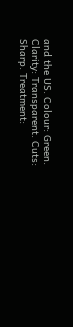and the US. Colour: Green. Clarity: Transparent. Cuts: Sharp. Treatment: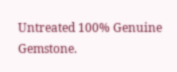Untreated 100% Genuine Gemstone.